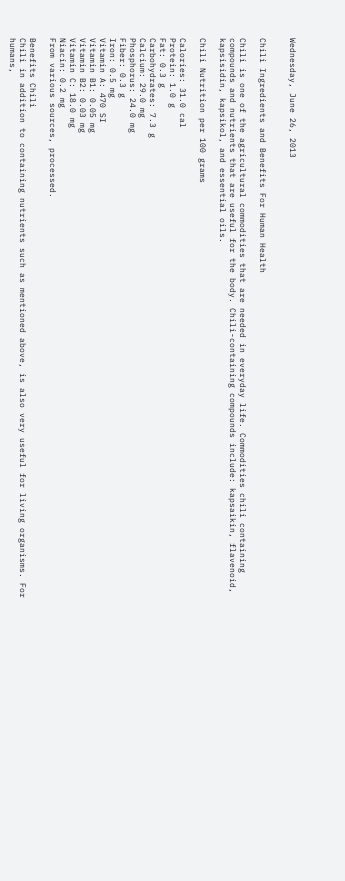Wednesday, June 26, 2013


Chili Ingredients and Benefits For Human Health

Chili is one of the agricultural commodities that are needed in everyday life. Commodities chili containing compounds and nutrients that are useful for the body. Chili-containing compounds include: kapsaikin, flavenoid, kapsisidin, kapsikol, and essential oils.

Chili Nutrition per 100 grams

Calories: 31.0 cal
Protein: 1.0 g
Fat: 0.3 g
Carbohydrates: 7.3 g
Calcium: 29.0 mg
Phosphorus: 24.0 mg
Fiber: 0.3 g
Iron: 0.5 mg
Vitamin A: 470 SI
Vitamin B1: 0.05 mg
Vitamin B2: 0.03 mg
Vitamin C: 18.0 mg
Niacin: 0.2 mg
From various sources, processed.

Benefits Chili
Chili in addition to containing nutrients such as mentioned above, is also very useful for living organisms. For humans,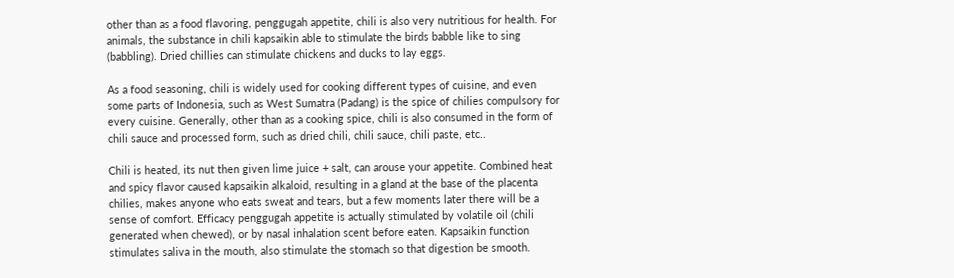other than as a food flavoring, penggugah appetite, chili is also very nutritious for health. For animals, the substance in chili kapsaikin able to stimulate the birds babble like to sing (babbling). Dried chillies can stimulate chickens and ducks to lay eggs.

As a food seasoning, chili is widely used for cooking different types of cuisine, and even some parts of Indonesia, such as West Sumatra (Padang) is the spice of chilies compulsory for every cuisine. Generally, other than as a cooking spice, chili is also consumed in the form of chili sauce and processed form, such as dried chili, chili sauce, chili paste, etc..

Chili is heated, its nut then given lime juice + salt, can arouse your appetite. Combined heat and spicy flavor caused kapsaikin alkaloid, resulting in a gland at the base of the placenta chilies, makes anyone who eats sweat and tears, but a few moments later there will be a sense of comfort. Efficacy penggugah appetite is actually stimulated by volatile oil (chili generated when chewed), or by nasal inhalation scent before eaten. Kapsaikin function stimulates saliva in the mouth, also stimulate the stomach so that digestion be smooth.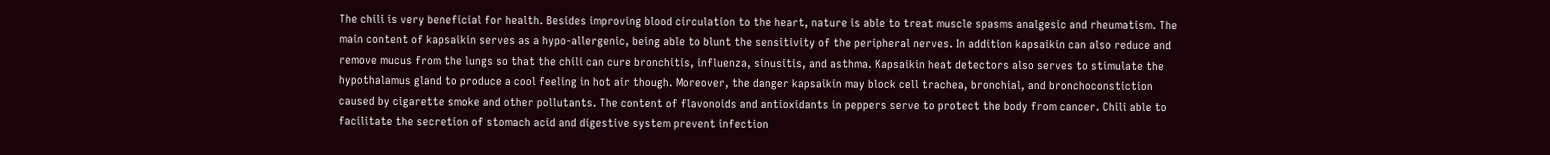The chili is very beneficial for health. Besides improving blood circulation to the heart, nature is able to treat muscle spasms analgesic and rheumatism. The main content of kapsaikin serves as a hypo-allergenic, being able to blunt the sensitivity of the peripheral nerves. In addition kapsaikin can also reduce and remove mucus from the lungs so that the chili can cure bronchitis, influenza, sinusitis, and asthma. Kapsaikin heat detectors also serves to stimulate the hypothalamus gland to produce a cool feeling in hot air though. Moreover, the danger kapsaikin may block cell trachea, bronchial, and bronchoconstiction caused by cigarette smoke and other pollutants. The content of flavonoids and antioxidants in peppers serve to protect the body from cancer. Chili able to facilitate the secretion of stomach acid and digestive system prevent infection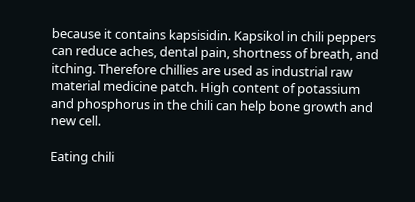because it contains kapsisidin. Kapsikol in chili peppers can reduce aches, dental pain, shortness of breath, and itching. Therefore chillies are used as industrial raw material medicine patch. High content of potassium and phosphorus in the chili can help bone growth and new cell.

Eating chili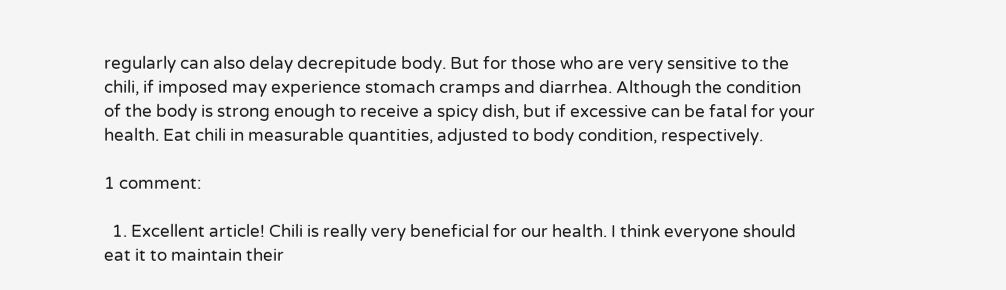regularly can also delay decrepitude body. But for those who are very sensitive to the chili, if imposed may experience stomach cramps and diarrhea. Although the condition of the body is strong enough to receive a spicy dish, but if excessive can be fatal for your health. Eat chili in measurable quantities, adjusted to body condition, respectively.

1 comment:

  1. Excellent article! Chili is really very beneficial for our health. I think everyone should eat it to maintain their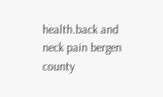health.back and neck pain bergen county